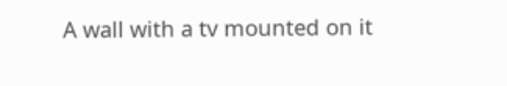A wall with a tv mounted on it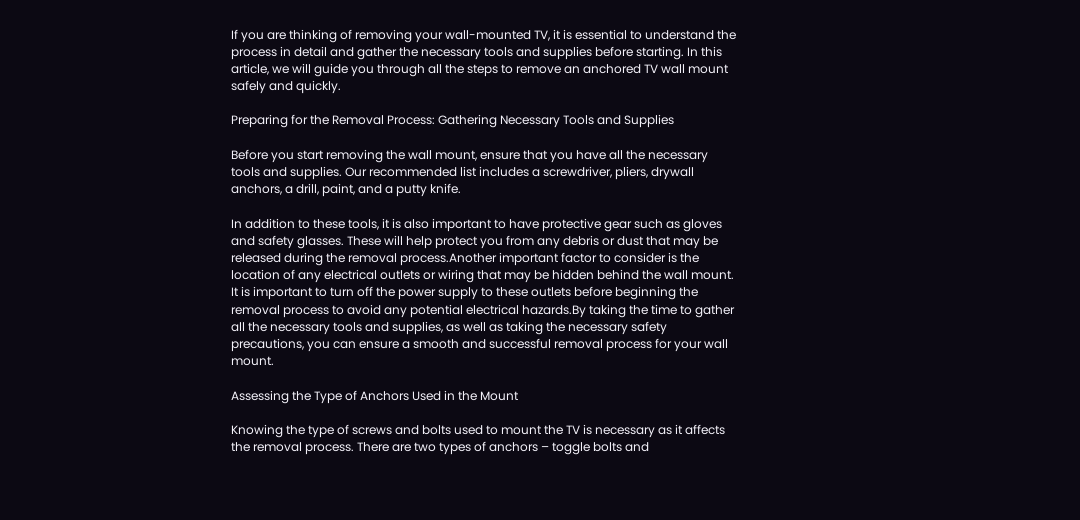If you are thinking of removing your wall-mounted TV, it is essential to understand the process in detail and gather the necessary tools and supplies before starting. In this article, we will guide you through all the steps to remove an anchored TV wall mount safely and quickly.

Preparing for the Removal Process: Gathering Necessary Tools and Supplies

Before you start removing the wall mount, ensure that you have all the necessary tools and supplies. Our recommended list includes a screwdriver, pliers, drywall anchors, a drill, paint, and a putty knife.

In addition to these tools, it is also important to have protective gear such as gloves and safety glasses. These will help protect you from any debris or dust that may be released during the removal process.Another important factor to consider is the location of any electrical outlets or wiring that may be hidden behind the wall mount. It is important to turn off the power supply to these outlets before beginning the removal process to avoid any potential electrical hazards.By taking the time to gather all the necessary tools and supplies, as well as taking the necessary safety precautions, you can ensure a smooth and successful removal process for your wall mount.

Assessing the Type of Anchors Used in the Mount

Knowing the type of screws and bolts used to mount the TV is necessary as it affects the removal process. There are two types of anchors – toggle bolts and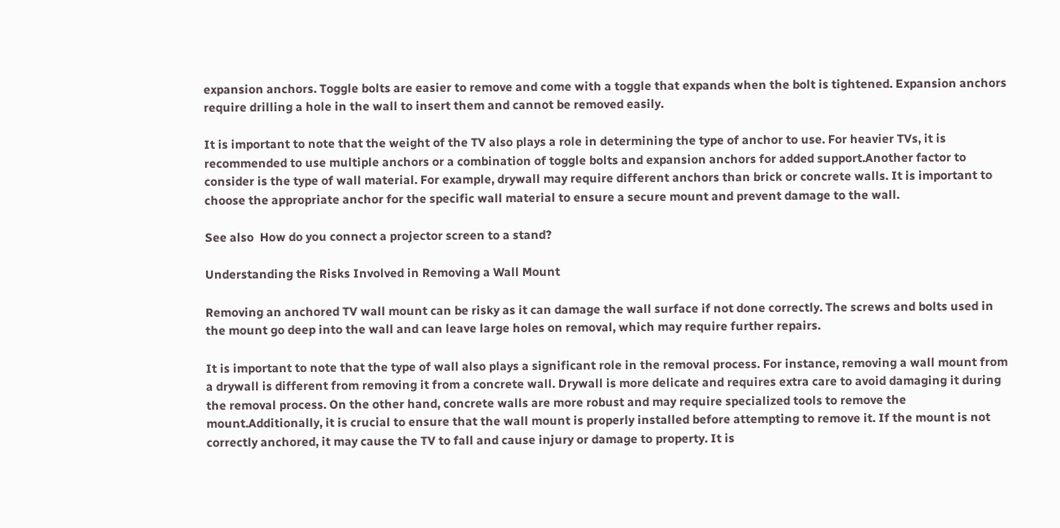expansion anchors. Toggle bolts are easier to remove and come with a toggle that expands when the bolt is tightened. Expansion anchors require drilling a hole in the wall to insert them and cannot be removed easily.

It is important to note that the weight of the TV also plays a role in determining the type of anchor to use. For heavier TVs, it is recommended to use multiple anchors or a combination of toggle bolts and expansion anchors for added support.Another factor to consider is the type of wall material. For example, drywall may require different anchors than brick or concrete walls. It is important to choose the appropriate anchor for the specific wall material to ensure a secure mount and prevent damage to the wall.

See also  How do you connect a projector screen to a stand?

Understanding the Risks Involved in Removing a Wall Mount

Removing an anchored TV wall mount can be risky as it can damage the wall surface if not done correctly. The screws and bolts used in the mount go deep into the wall and can leave large holes on removal, which may require further repairs.

It is important to note that the type of wall also plays a significant role in the removal process. For instance, removing a wall mount from a drywall is different from removing it from a concrete wall. Drywall is more delicate and requires extra care to avoid damaging it during the removal process. On the other hand, concrete walls are more robust and may require specialized tools to remove the mount.Additionally, it is crucial to ensure that the wall mount is properly installed before attempting to remove it. If the mount is not correctly anchored, it may cause the TV to fall and cause injury or damage to property. It is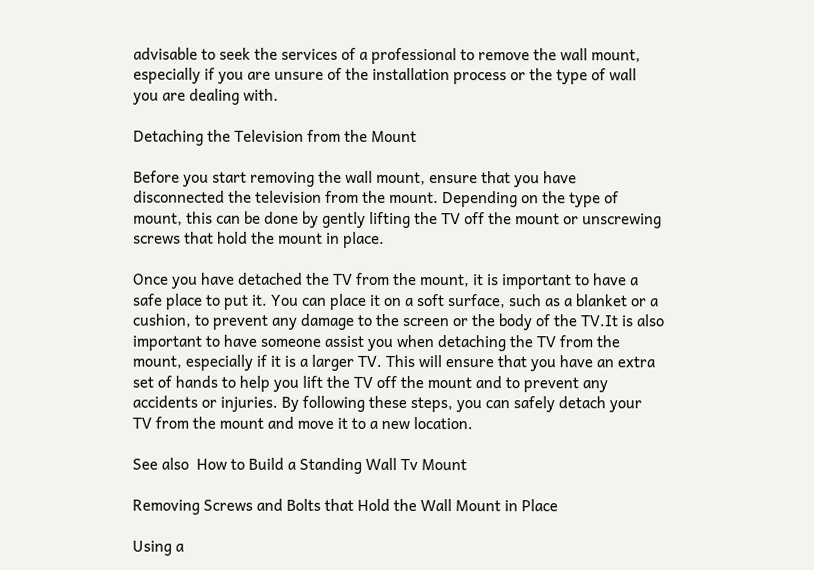advisable to seek the services of a professional to remove the wall mount, especially if you are unsure of the installation process or the type of wall you are dealing with.

Detaching the Television from the Mount

Before you start removing the wall mount, ensure that you have disconnected the television from the mount. Depending on the type of mount, this can be done by gently lifting the TV off the mount or unscrewing screws that hold the mount in place.

Once you have detached the TV from the mount, it is important to have a safe place to put it. You can place it on a soft surface, such as a blanket or a cushion, to prevent any damage to the screen or the body of the TV.It is also important to have someone assist you when detaching the TV from the mount, especially if it is a larger TV. This will ensure that you have an extra set of hands to help you lift the TV off the mount and to prevent any accidents or injuries. By following these steps, you can safely detach your TV from the mount and move it to a new location.

See also  How to Build a Standing Wall Tv Mount

Removing Screws and Bolts that Hold the Wall Mount in Place

Using a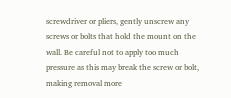screwdriver or pliers, gently unscrew any screws or bolts that hold the mount on the wall. Be careful not to apply too much pressure as this may break the screw or bolt, making removal more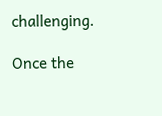challenging.

Once the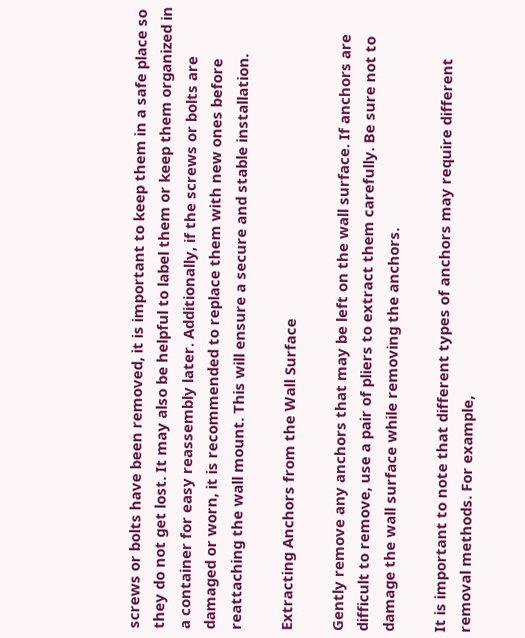screws or bolts have been removed, it is important to keep them in a safe place so they do not get lost. It may also be helpful to label them or keep them organized in a container for easy reassembly later. Additionally, if the screws or bolts are damaged or worn, it is recommended to replace them with new ones before reattaching the wall mount. This will ensure a secure and stable installation.

Extracting Anchors from the Wall Surface

Gently remove any anchors that may be left on the wall surface. If anchors are difficult to remove, use a pair of pliers to extract them carefully. Be sure not to damage the wall surface while removing the anchors.

It is important to note that different types of anchors may require different removal methods. For example,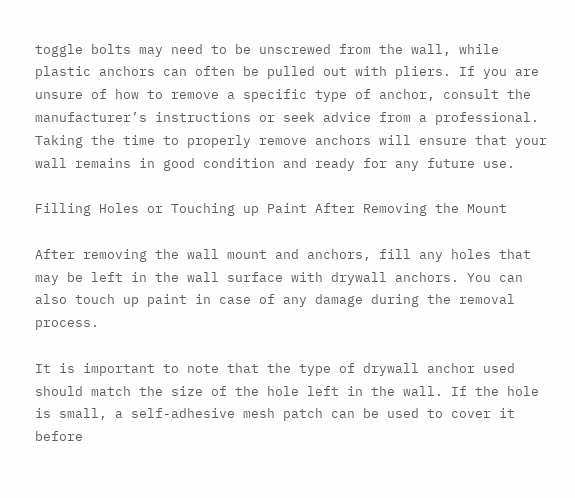toggle bolts may need to be unscrewed from the wall, while plastic anchors can often be pulled out with pliers. If you are unsure of how to remove a specific type of anchor, consult the manufacturer’s instructions or seek advice from a professional. Taking the time to properly remove anchors will ensure that your wall remains in good condition and ready for any future use.

Filling Holes or Touching up Paint After Removing the Mount

After removing the wall mount and anchors, fill any holes that may be left in the wall surface with drywall anchors. You can also touch up paint in case of any damage during the removal process.

It is important to note that the type of drywall anchor used should match the size of the hole left in the wall. If the hole is small, a self-adhesive mesh patch can be used to cover it before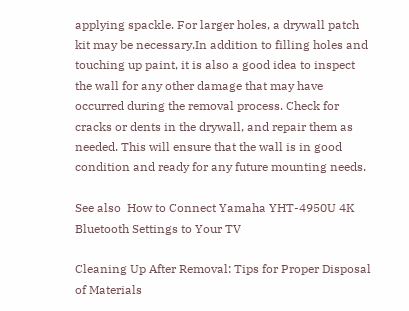applying spackle. For larger holes, a drywall patch kit may be necessary.In addition to filling holes and touching up paint, it is also a good idea to inspect the wall for any other damage that may have occurred during the removal process. Check for cracks or dents in the drywall, and repair them as needed. This will ensure that the wall is in good condition and ready for any future mounting needs.

See also  How to Connect Yamaha YHT-4950U 4K Bluetooth Settings to Your TV

Cleaning Up After Removal: Tips for Proper Disposal of Materials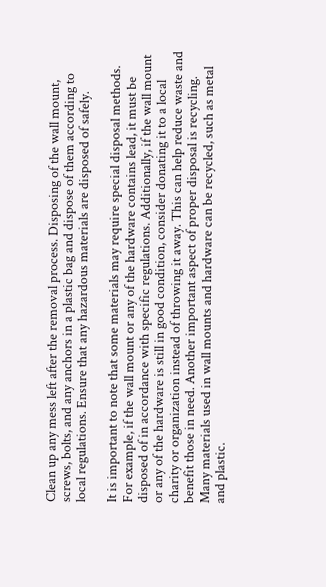Clean up any mess left after the removal process. Disposing of the wall mount, screws, bolts, and any anchors in a plastic bag and dispose of them according to local regulations. Ensure that any hazardous materials are disposed of safely.

It is important to note that some materials may require special disposal methods. For example, if the wall mount or any of the hardware contains lead, it must be disposed of in accordance with specific regulations. Additionally, if the wall mount or any of the hardware is still in good condition, consider donating it to a local charity or organization instead of throwing it away. This can help reduce waste and benefit those in need. Another important aspect of proper disposal is recycling. Many materials used in wall mounts and hardware can be recycled, such as metal and plastic.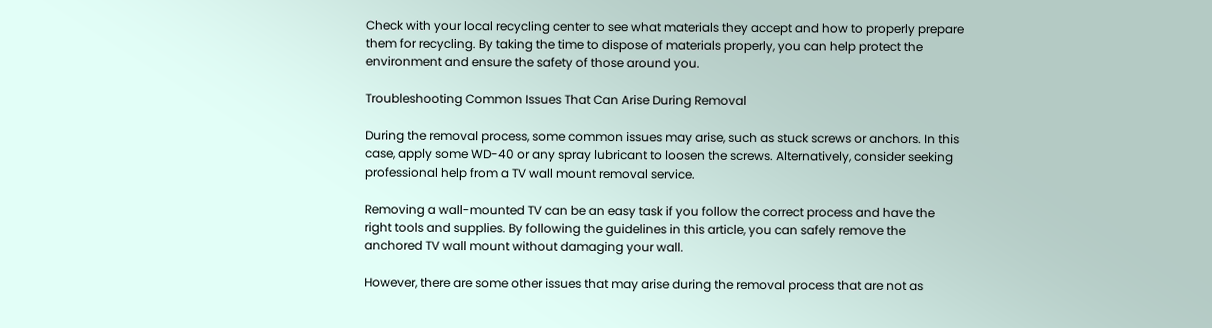Check with your local recycling center to see what materials they accept and how to properly prepare them for recycling. By taking the time to dispose of materials properly, you can help protect the environment and ensure the safety of those around you.

Troubleshooting Common Issues That Can Arise During Removal

During the removal process, some common issues may arise, such as stuck screws or anchors. In this case, apply some WD-40 or any spray lubricant to loosen the screws. Alternatively, consider seeking professional help from a TV wall mount removal service.

Removing a wall-mounted TV can be an easy task if you follow the correct process and have the right tools and supplies. By following the guidelines in this article, you can safely remove the anchored TV wall mount without damaging your wall.

However, there are some other issues that may arise during the removal process that are not as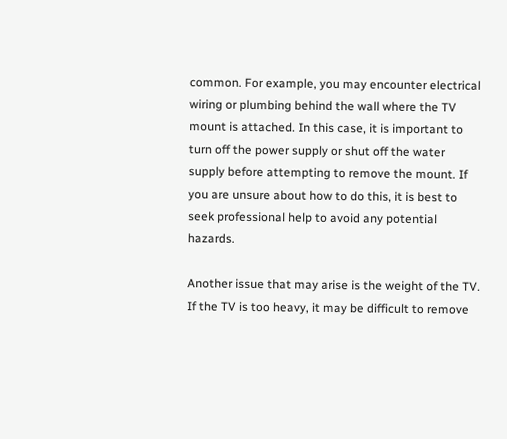common. For example, you may encounter electrical wiring or plumbing behind the wall where the TV mount is attached. In this case, it is important to turn off the power supply or shut off the water supply before attempting to remove the mount. If you are unsure about how to do this, it is best to seek professional help to avoid any potential hazards.

Another issue that may arise is the weight of the TV. If the TV is too heavy, it may be difficult to remove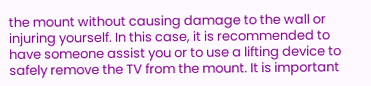the mount without causing damage to the wall or injuring yourself. In this case, it is recommended to have someone assist you or to use a lifting device to safely remove the TV from the mount. It is important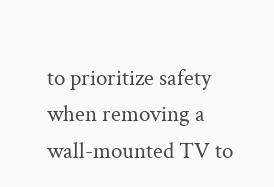to prioritize safety when removing a wall-mounted TV to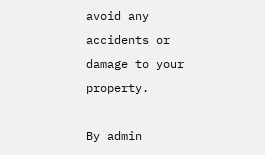avoid any accidents or damage to your property.

By admin